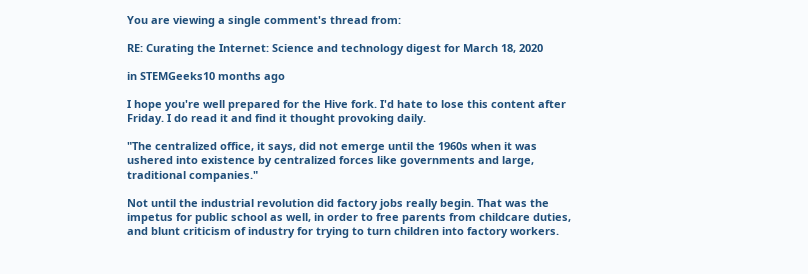You are viewing a single comment's thread from:

RE: Curating the Internet: Science and technology digest for March 18, 2020

in STEMGeeks10 months ago

I hope you're well prepared for the Hive fork. I'd hate to lose this content after Friday. I do read it and find it thought provoking daily.

"The centralized office, it says, did not emerge until the 1960s when it was ushered into existence by centralized forces like governments and large, traditional companies."

Not until the industrial revolution did factory jobs really begin. That was the impetus for public school as well, in order to free parents from childcare duties, and blunt criticism of industry for trying to turn children into factory workers.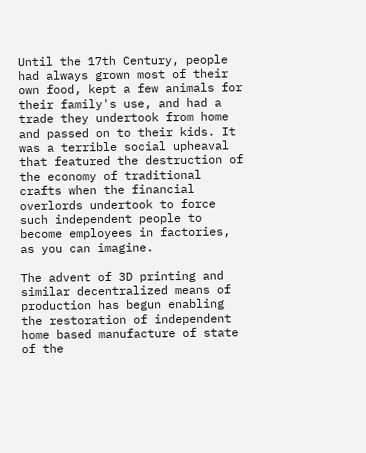Until the 17th Century, people had always grown most of their own food, kept a few animals for their family's use, and had a trade they undertook from home and passed on to their kids. It was a terrible social upheaval that featured the destruction of the economy of traditional crafts when the financial overlords undertook to force such independent people to become employees in factories, as you can imagine.

The advent of 3D printing and similar decentralized means of production has begun enabling the restoration of independent home based manufacture of state of the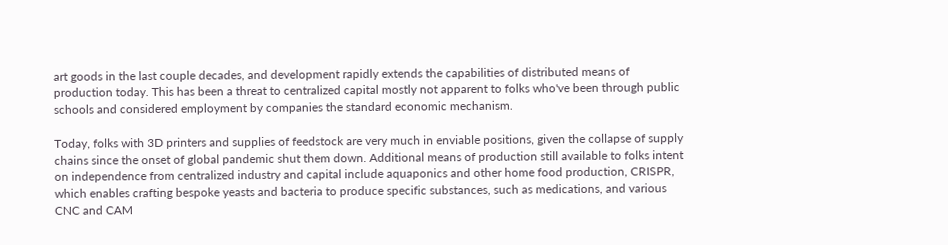art goods in the last couple decades, and development rapidly extends the capabilities of distributed means of production today. This has been a threat to centralized capital mostly not apparent to folks who've been through public schools and considered employment by companies the standard economic mechanism.

Today, folks with 3D printers and supplies of feedstock are very much in enviable positions, given the collapse of supply chains since the onset of global pandemic shut them down. Additional means of production still available to folks intent on independence from centralized industry and capital include aquaponics and other home food production, CRISPR, which enables crafting bespoke yeasts and bacteria to produce specific substances, such as medications, and various CNC and CAM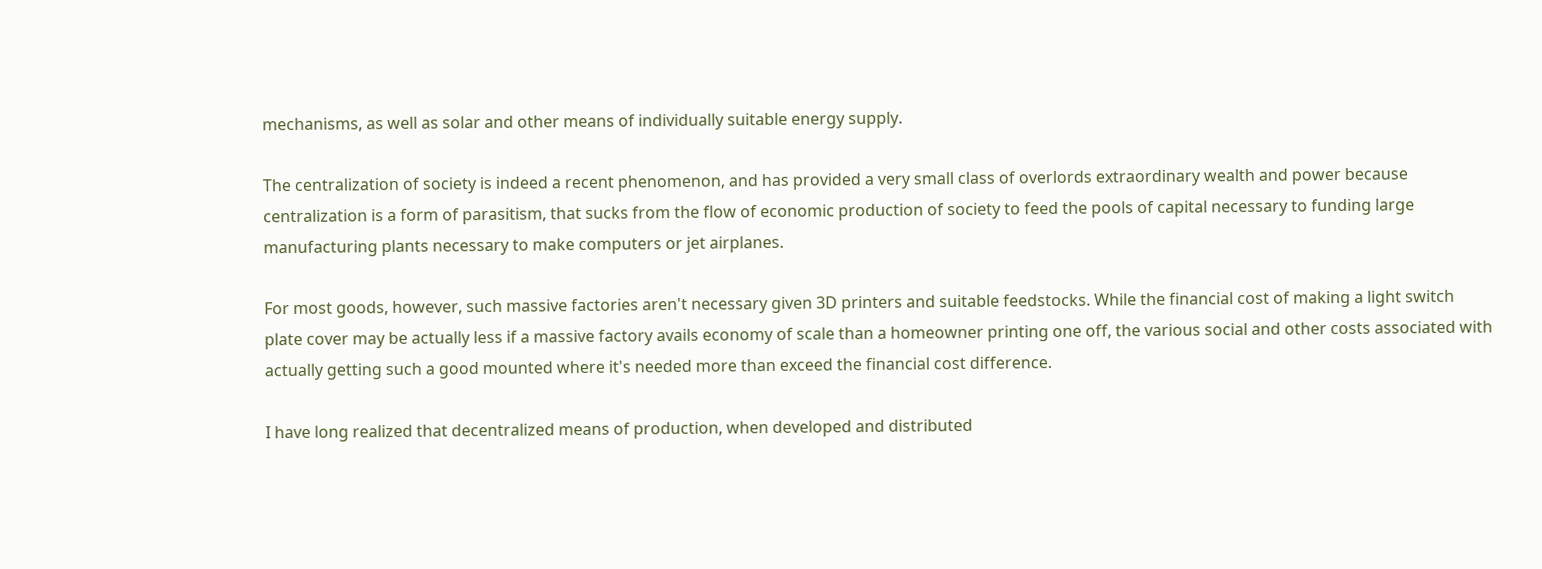mechanisms, as well as solar and other means of individually suitable energy supply.

The centralization of society is indeed a recent phenomenon, and has provided a very small class of overlords extraordinary wealth and power because centralization is a form of parasitism, that sucks from the flow of economic production of society to feed the pools of capital necessary to funding large manufacturing plants necessary to make computers or jet airplanes.

For most goods, however, such massive factories aren't necessary given 3D printers and suitable feedstocks. While the financial cost of making a light switch plate cover may be actually less if a massive factory avails economy of scale than a homeowner printing one off, the various social and other costs associated with actually getting such a good mounted where it's needed more than exceed the financial cost difference.

I have long realized that decentralized means of production, when developed and distributed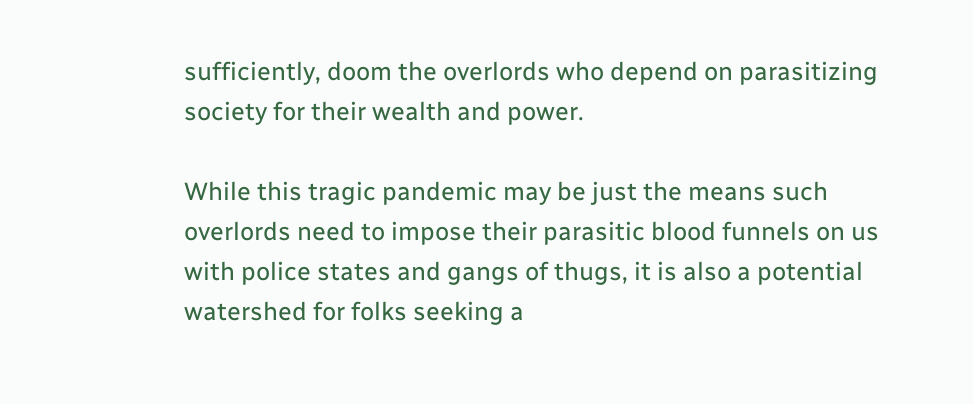sufficiently, doom the overlords who depend on parasitizing society for their wealth and power.

While this tragic pandemic may be just the means such overlords need to impose their parasitic blood funnels on us with police states and gangs of thugs, it is also a potential watershed for folks seeking a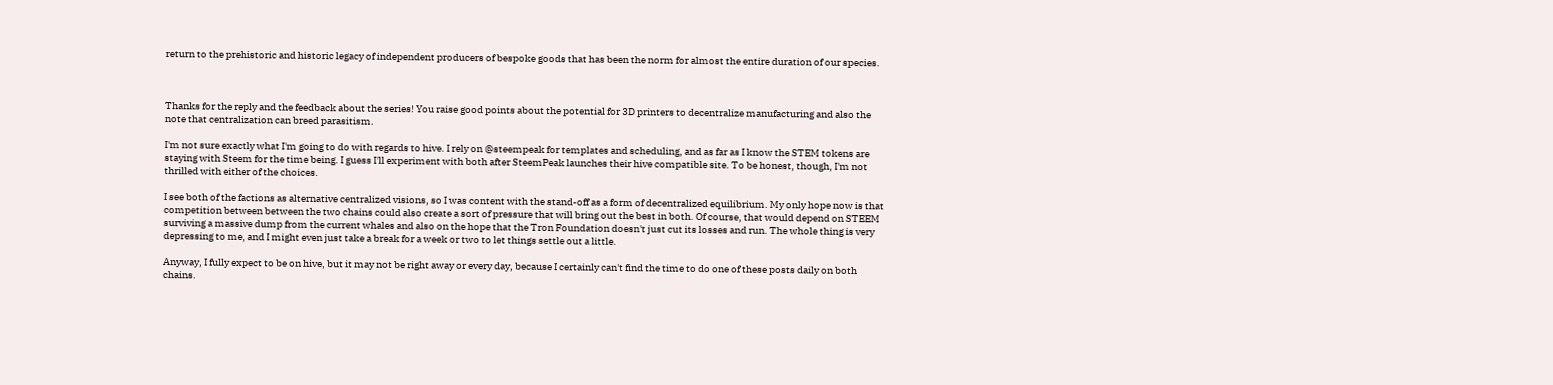return to the prehistoric and historic legacy of independent producers of bespoke goods that has been the norm for almost the entire duration of our species.



Thanks for the reply and the feedback about the series! You raise good points about the potential for 3D printers to decentralize manufacturing and also the note that centralization can breed parasitism.

I'm not sure exactly what I'm going to do with regards to hive. I rely on @steempeak for templates and scheduling, and as far as I know the STEM tokens are staying with Steem for the time being. I guess I'll experiment with both after SteemPeak launches their hive compatible site. To be honest, though, I'm not thrilled with either of the choices.

I see both of the factions as alternative centralized visions, so I was content with the stand-off as a form of decentralized equilibrium. My only hope now is that competition between between the two chains could also create a sort of pressure that will bring out the best in both. Of course, that would depend on STEEM surviving a massive dump from the current whales and also on the hope that the Tron Foundation doesn't just cut its losses and run. The whole thing is very depressing to me, and I might even just take a break for a week or two to let things settle out a little.

Anyway, I fully expect to be on hive, but it may not be right away or every day, because I certainly can't find the time to do one of these posts daily on both chains.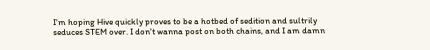I'm hoping Hive quickly proves to be a hotbed of sedition and sultrily seduces STEM over. I don't wanna post on both chains, and I am damn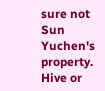sure not Sun Yuchen's property. Hive or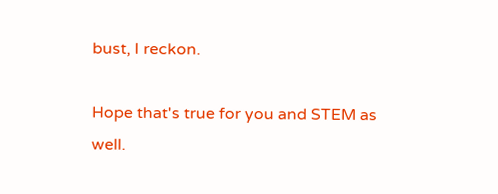bust, I reckon.

Hope that's true for you and STEM as well.